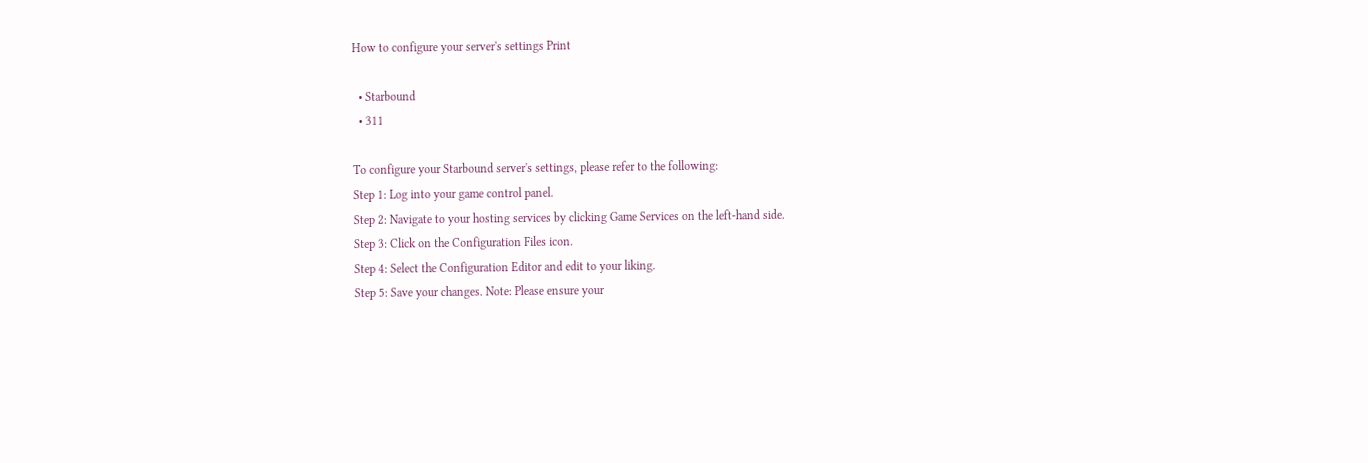How to configure your server's settings Print

  • Starbound
  • 311

To configure your Starbound server's settings, please refer to the following:
Step 1: Log into your game control panel.
Step 2: Navigate to your hosting services by clicking Game Services on the left-hand side.
Step 3: Click on the Configuration Files icon.
Step 4: Select the Configuration Editor and edit to your liking.
Step 5: Save your changes. Note: Please ensure your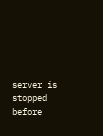server is stopped before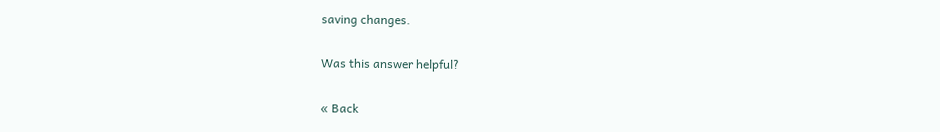saving changes.

Was this answer helpful?

« Back